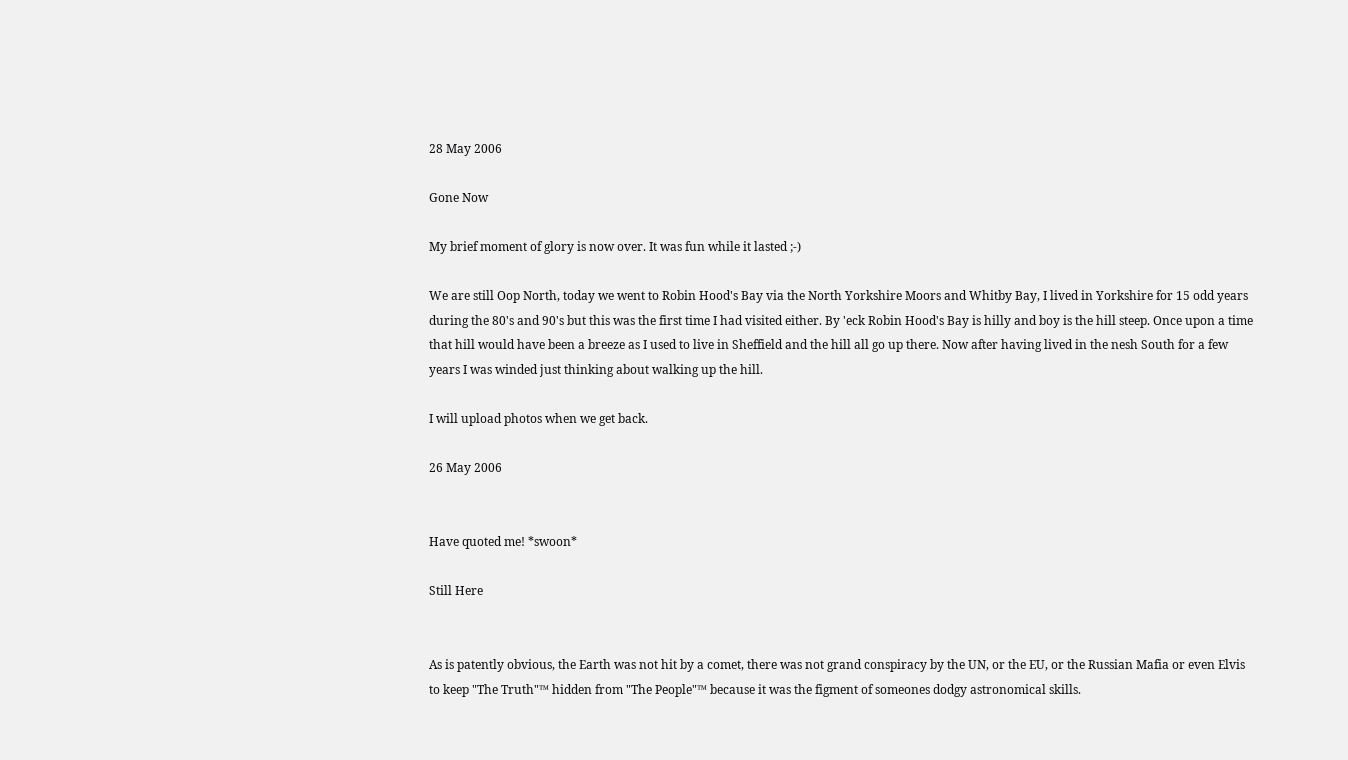28 May 2006

Gone Now

My brief moment of glory is now over. It was fun while it lasted ;-)

We are still Oop North, today we went to Robin Hood's Bay via the North Yorkshire Moors and Whitby Bay, I lived in Yorkshire for 15 odd years during the 80's and 90's but this was the first time I had visited either. By 'eck Robin Hood's Bay is hilly and boy is the hill steep. Once upon a time that hill would have been a breeze as I used to live in Sheffield and the hill all go up there. Now after having lived in the nesh South for a few years I was winded just thinking about walking up the hill.

I will upload photos when we get back.

26 May 2006


Have quoted me! *swoon*

Still Here


As is patently obvious, the Earth was not hit by a comet, there was not grand conspiracy by the UN, or the EU, or the Russian Mafia or even Elvis to keep "The Truth"™ hidden from "The People"™ because it was the figment of someones dodgy astronomical skills.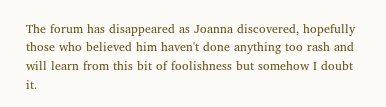The forum has disappeared as Joanna discovered, hopefully those who believed him haven't done anything too rash and will learn from this bit of foolishness but somehow I doubt it.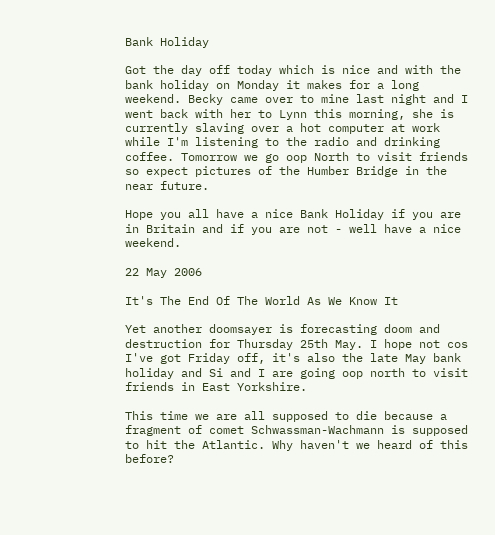Bank Holiday

Got the day off today which is nice and with the bank holiday on Monday it makes for a long weekend. Becky came over to mine last night and I went back with her to Lynn this morning, she is currently slaving over a hot computer at work while I'm listening to the radio and drinking coffee. Tomorrow we go oop North to visit friends so expect pictures of the Humber Bridge in the near future.

Hope you all have a nice Bank Holiday if you are in Britain and if you are not - well have a nice weekend.

22 May 2006

It's The End Of The World As We Know It

Yet another doomsayer is forecasting doom and destruction for Thursday 25th May. I hope not cos I've got Friday off, it's also the late May bank holiday and Si and I are going oop north to visit friends in East Yorkshire.

This time we are all supposed to die because a fragment of comet Schwassman-Wachmann is supposed to hit the Atlantic. Why haven't we heard of this before?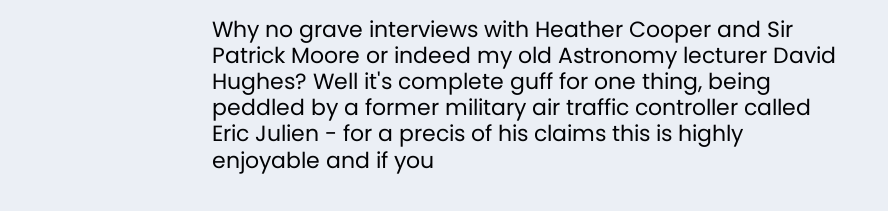Why no grave interviews with Heather Cooper and Sir Patrick Moore or indeed my old Astronomy lecturer David Hughes? Well it's complete guff for one thing, being peddled by a former military air traffic controller called Eric Julien - for a precis of his claims this is highly enjoyable and if you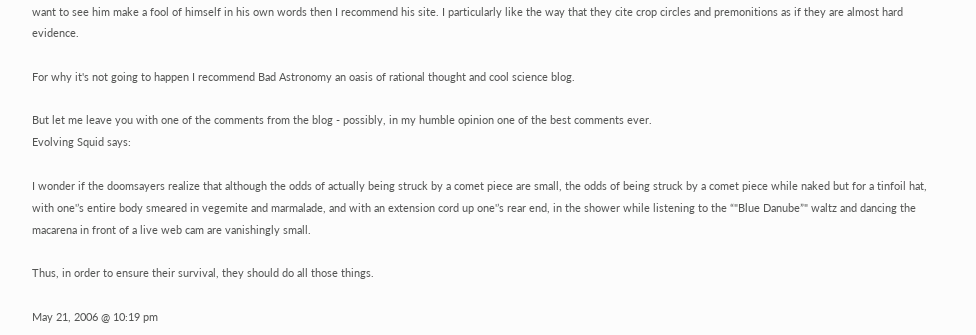want to see him make a fool of himself in his own words then I recommend his site. I particularly like the way that they cite crop circles and premonitions as if they are almost hard evidence.

For why it's not going to happen I recommend Bad Astronomy an oasis of rational thought and cool science blog.

But let me leave you with one of the comments from the blog - possibly, in my humble opinion one of the best comments ever.
Evolving Squid says:

I wonder if the doomsayers realize that although the odds of actually being struck by a comet piece are small, the odds of being struck by a comet piece while naked but for a tinfoil hat, with one'’s entire body smeared in vegemite and marmalade, and with an extension cord up one'’s rear end, in the shower while listening to the “"Blue Danube”" waltz and dancing the macarena in front of a live web cam are vanishingly small.

Thus, in order to ensure their survival, they should do all those things.

May 21, 2006 @ 10:19 pm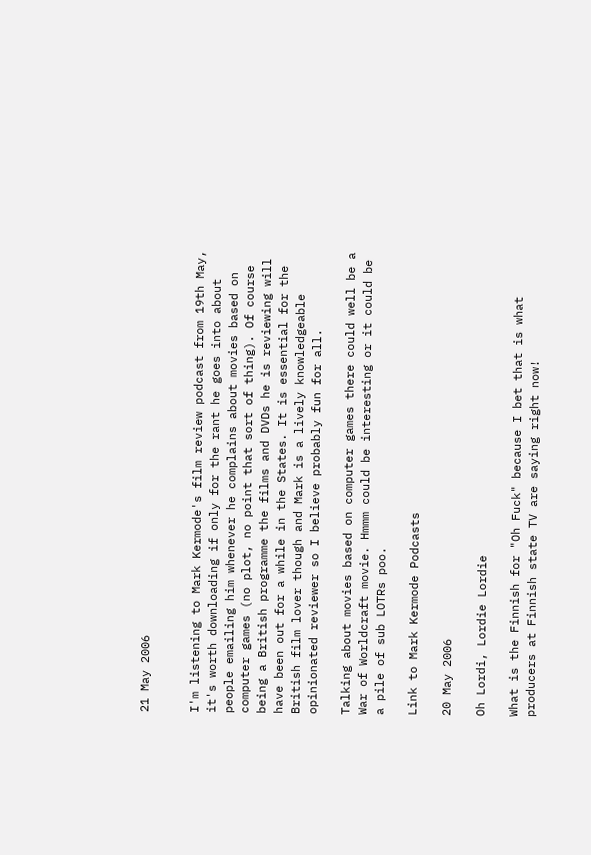21 May 2006


I'm listening to Mark Kermode's film review podcast from 19th May, it's worth downloading if only for the rant he goes into about people emailing him whenever he complains about movies based on computer games (no plot, no point that sort of thing). Of course being a British programme the films and DVDs he is reviewing will have been out for a while in the States. It is essential for the British film lover though and Mark is a lively knowledgeable opinionated reviewer so I believe probably fun for all.

Talking about movies based on computer games there could well be a War of Worldcraft movie. Hmmm could be interesting or it could be a pile of sub LOTRs poo.

Link to Mark Kermode Podcasts

20 May 2006

Oh Lordi, Lordie Lordie

What is the Finnish for "Oh Fuck" because I bet that is what producers at Finnish state TV are saying right now!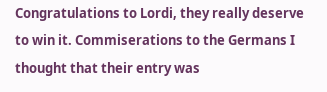Congratulations to Lordi, they really deserve to win it. Commiserations to the Germans I thought that their entry was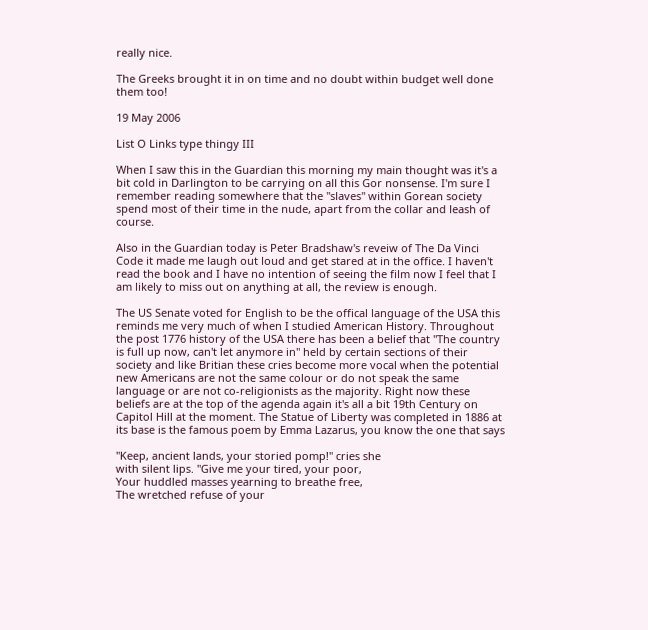really nice.

The Greeks brought it in on time and no doubt within budget well done them too!

19 May 2006

List O Links type thingy III

When I saw this in the Guardian this morning my main thought was it's a bit cold in Darlington to be carrying on all this Gor nonsense. I'm sure I remember reading somewhere that the "slaves" within Gorean society spend most of their time in the nude, apart from the collar and leash of course.

Also in the Guardian today is Peter Bradshaw's reveiw of The Da Vinci Code it made me laugh out loud and get stared at in the office. I haven't read the book and I have no intention of seeing the film now I feel that I am likely to miss out on anything at all, the review is enough.

The US Senate voted for English to be the offical language of the USA this reminds me very much of when I studied American History. Throughout the post 1776 history of the USA there has been a belief that "The country is full up now, can't let anymore in" held by certain sections of their society and like Britian these cries become more vocal when the potential new Americans are not the same colour or do not speak the same language or are not co-religionists as the majority. Right now these beliefs are at the top of the agenda again it's all a bit 19th Century on Capitol Hill at the moment. The Statue of Liberty was completed in 1886 at its base is the famous poem by Emma Lazarus, you know the one that says

"Keep, ancient lands, your storied pomp!" cries she
with silent lips. "Give me your tired, your poor,
Your huddled masses yearning to breathe free,
The wretched refuse of your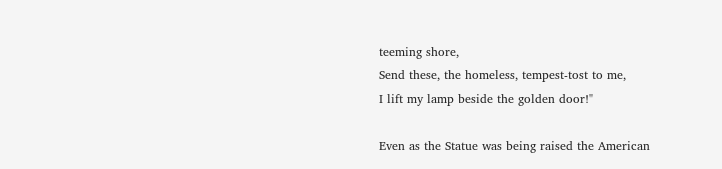teeming shore,
Send these, the homeless, tempest-tost to me,
I lift my lamp beside the golden door!"

Even as the Statue was being raised the American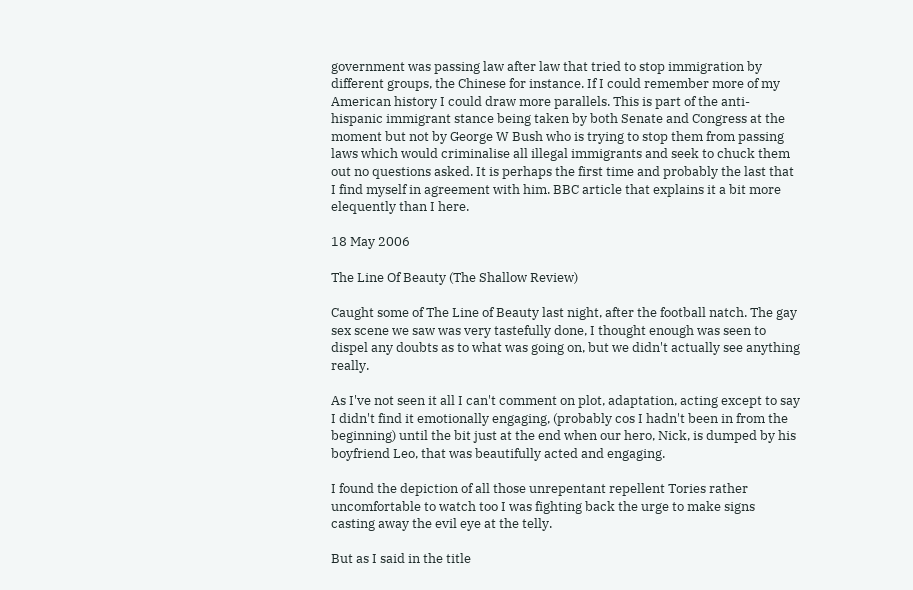government was passing law after law that tried to stop immigration by different groups, the Chinese for instance. If I could remember more of my American history I could draw more parallels. This is part of the anti-hispanic immigrant stance being taken by both Senate and Congress at the moment but not by George W Bush who is trying to stop them from passing laws which would criminalise all illegal immigrants and seek to chuck them out no questions asked. It is perhaps the first time and probably the last that I find myself in agreement with him. BBC article that explains it a bit more elequently than I here.

18 May 2006

The Line Of Beauty (The Shallow Review)

Caught some of The Line of Beauty last night, after the football natch. The gay sex scene we saw was very tastefully done, I thought enough was seen to dispel any doubts as to what was going on, but we didn't actually see anything really.

As I've not seen it all I can't comment on plot, adaptation, acting except to say I didn't find it emotionally engaging, (probably cos I hadn't been in from the beginning) until the bit just at the end when our hero, Nick, is dumped by his boyfriend Leo, that was beautifully acted and engaging.

I found the depiction of all those unrepentant repellent Tories rather uncomfortable to watch too I was fighting back the urge to make signs casting away the evil eye at the telly.

But as I said in the title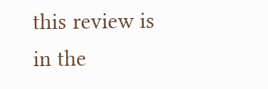this review is in the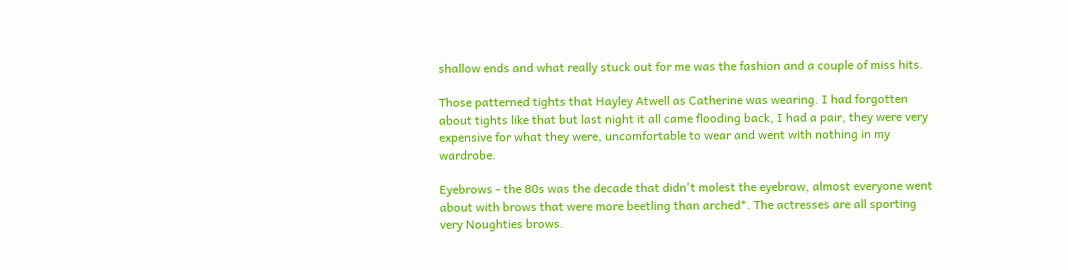shallow ends and what really stuck out for me was the fashion and a couple of miss hits.

Those patterned tights that Hayley Atwell as Catherine was wearing. I had forgotten about tights like that but last night it all came flooding back, I had a pair, they were very expensive for what they were, uncomfortable to wear and went with nothing in my wardrobe.

Eyebrows - the 80s was the decade that didn't molest the eyebrow, almost everyone went about with brows that were more beetling than arched*. The actresses are all sporting very Noughties brows.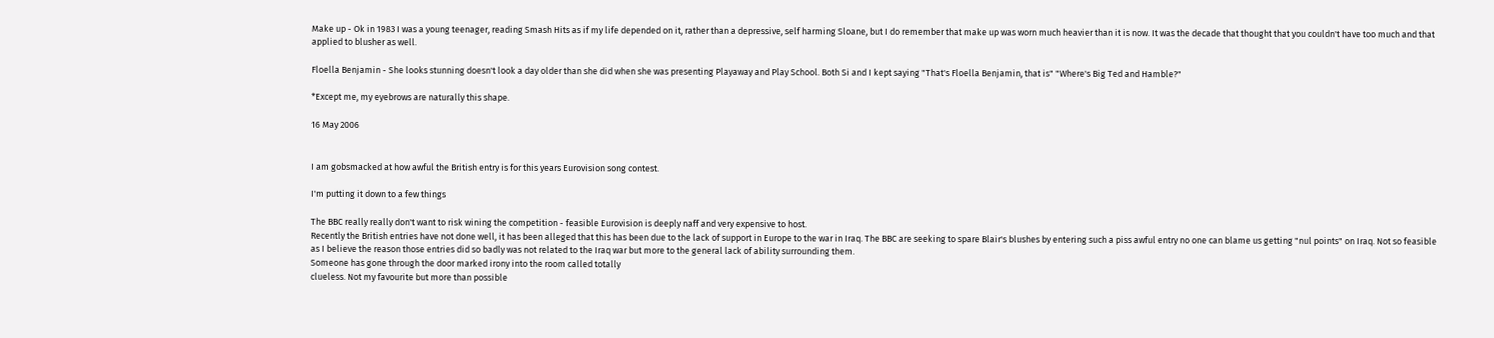Make up - Ok in 1983 I was a young teenager, reading Smash Hits as if my life depended on it, rather than a depressive, self harming Sloane, but I do remember that make up was worn much heavier than it is now. It was the decade that thought that you couldn't have too much and that applied to blusher as well.

Floella Benjamin - She looks stunning doesn't look a day older than she did when she was presenting Playaway and Play School. Both Si and I kept saying "That's Floella Benjamin, that is" "Where's Big Ted and Hamble?"

*Except me, my eyebrows are naturally this shape.

16 May 2006


I am gobsmacked at how awful the British entry is for this years Eurovision song contest.

I'm putting it down to a few things

The BBC really really don't want to risk wining the competition - feasible Eurovision is deeply naff and very expensive to host.
Recently the British entries have not done well, it has been alleged that this has been due to the lack of support in Europe to the war in Iraq. The BBC are seeking to spare Blair's blushes by entering such a piss awful entry no one can blame us getting "nul points" on Iraq. Not so feasible as I believe the reason those entries did so badly was not related to the Iraq war but more to the general lack of ability surrounding them.
Someone has gone through the door marked irony into the room called totally
clueless. Not my favourite but more than possible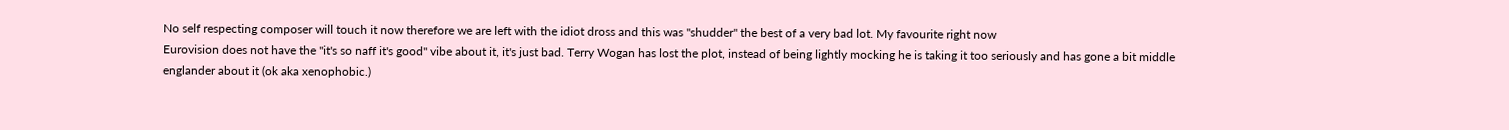No self respecting composer will touch it now therefore we are left with the idiot dross and this was "shudder" the best of a very bad lot. My favourite right now
Eurovision does not have the "it's so naff it's good" vibe about it, it's just bad. Terry Wogan has lost the plot, instead of being lightly mocking he is taking it too seriously and has gone a bit middle englander about it (ok aka xenophobic.)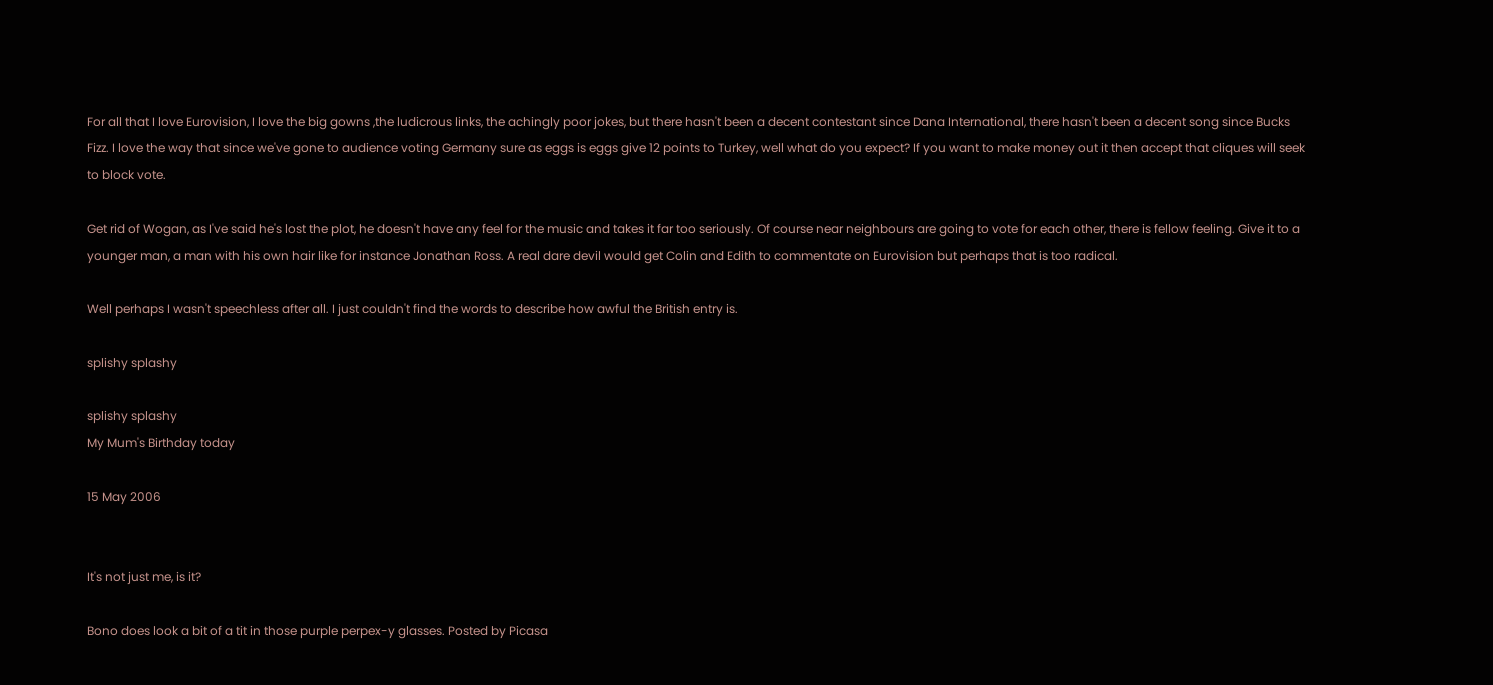For all that I love Eurovision, I love the big gowns ,the ludicrous links, the achingly poor jokes, but there hasn't been a decent contestant since Dana International, there hasn't been a decent song since Bucks Fizz. I love the way that since we've gone to audience voting Germany sure as eggs is eggs give 12 points to Turkey, well what do you expect? If you want to make money out it then accept that cliques will seek to block vote.

Get rid of Wogan, as I've said he's lost the plot, he doesn't have any feel for the music and takes it far too seriously. Of course near neighbours are going to vote for each other, there is fellow feeling. Give it to a younger man, a man with his own hair like for instance Jonathan Ross. A real dare devil would get Colin and Edith to commentate on Eurovision but perhaps that is too radical.

Well perhaps I wasn't speechless after all. I just couldn't find the words to describe how awful the British entry is.

splishy splashy

splishy splashy
My Mum's Birthday today

15 May 2006


It's not just me, is it?

Bono does look a bit of a tit in those purple perpex-y glasses. Posted by Picasa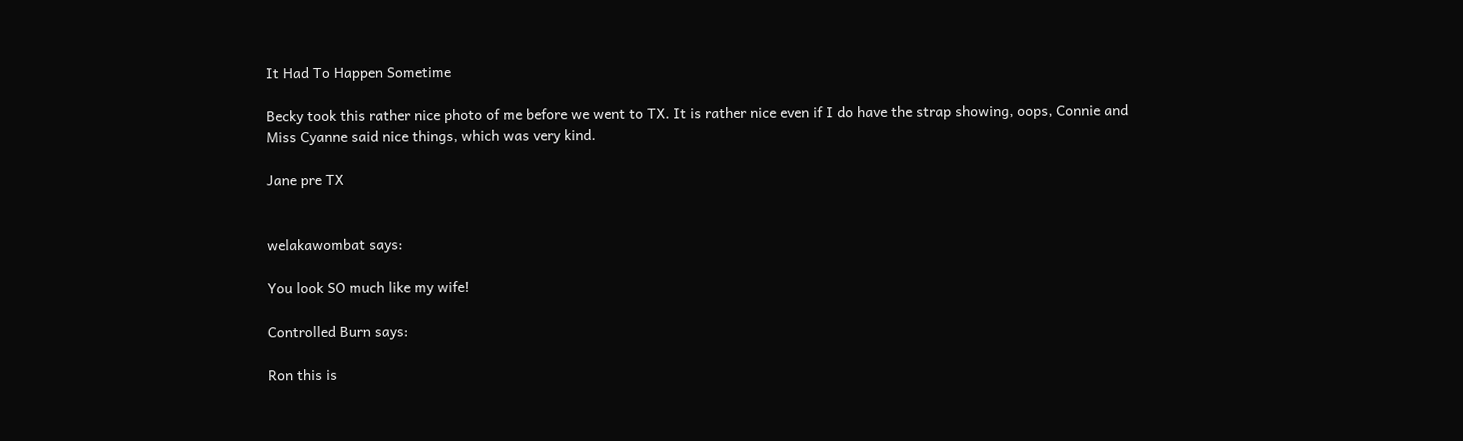It Had To Happen Sometime

Becky took this rather nice photo of me before we went to TX. It is rather nice even if I do have the strap showing, oops, Connie and Miss Cyanne said nice things, which was very kind.

Jane pre TX


welakawombat says:

You look SO much like my wife!

Controlled Burn says:

Ron this is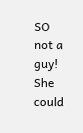SO not a guy! She could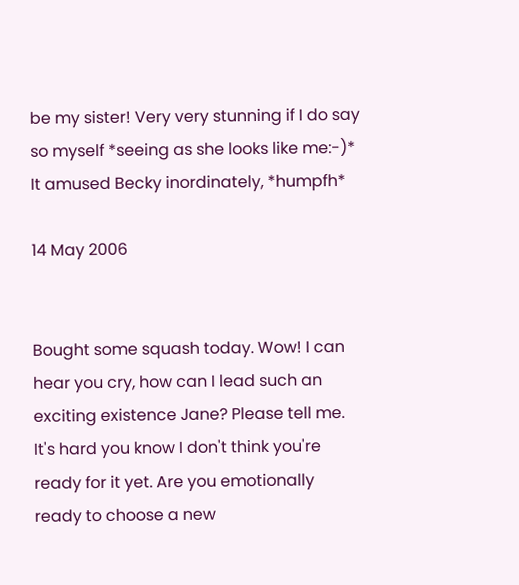be my sister! Very very stunning if I do say so myself *seeing as she looks like me:-)*
It amused Becky inordinately, *humpfh*

14 May 2006


Bought some squash today. Wow! I can hear you cry, how can I lead such an exciting existence Jane? Please tell me. It's hard you know I don't think you're ready for it yet. Are you emotionally ready to choose a new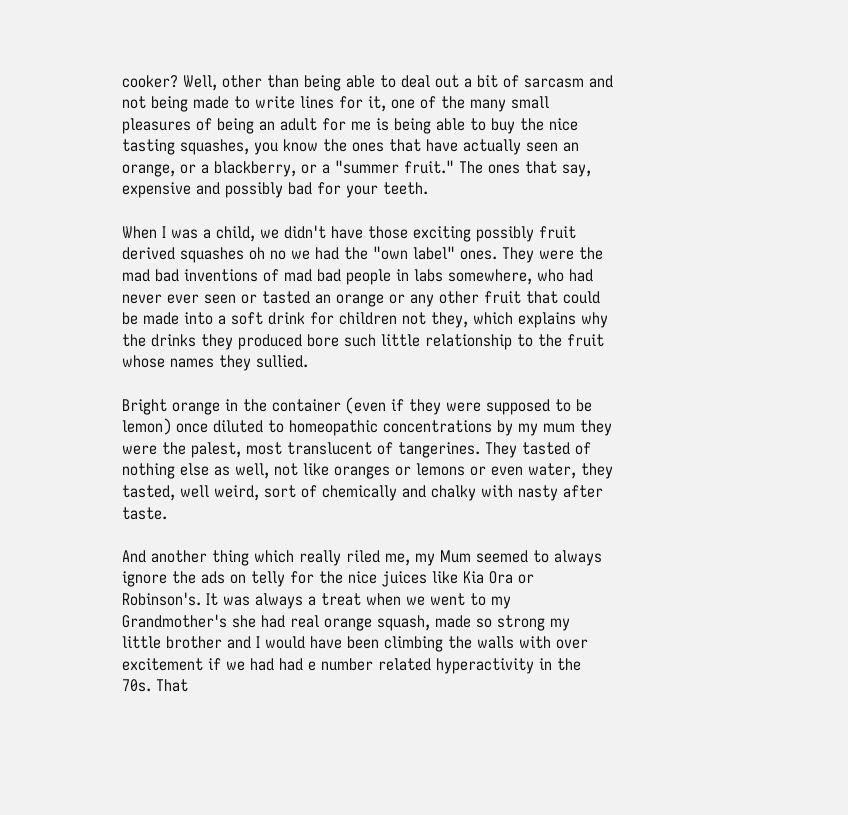cooker? Well, other than being able to deal out a bit of sarcasm and not being made to write lines for it, one of the many small pleasures of being an adult for me is being able to buy the nice tasting squashes, you know the ones that have actually seen an orange, or a blackberry, or a "summer fruit." The ones that say, expensive and possibly bad for your teeth.

When I was a child, we didn't have those exciting possibly fruit derived squashes oh no we had the "own label" ones. They were the mad bad inventions of mad bad people in labs somewhere, who had never ever seen or tasted an orange or any other fruit that could be made into a soft drink for children not they, which explains why the drinks they produced bore such little relationship to the fruit whose names they sullied.

Bright orange in the container (even if they were supposed to be lemon) once diluted to homeopathic concentrations by my mum they were the palest, most translucent of tangerines. They tasted of nothing else as well, not like oranges or lemons or even water, they tasted, well weird, sort of chemically and chalky with nasty after taste.

And another thing which really riled me, my Mum seemed to always ignore the ads on telly for the nice juices like Kia Ora or Robinson's. It was always a treat when we went to my Grandmother's she had real orange squash, made so strong my little brother and I would have been climbing the walls with over excitement if we had had e number related hyperactivity in the 70s. That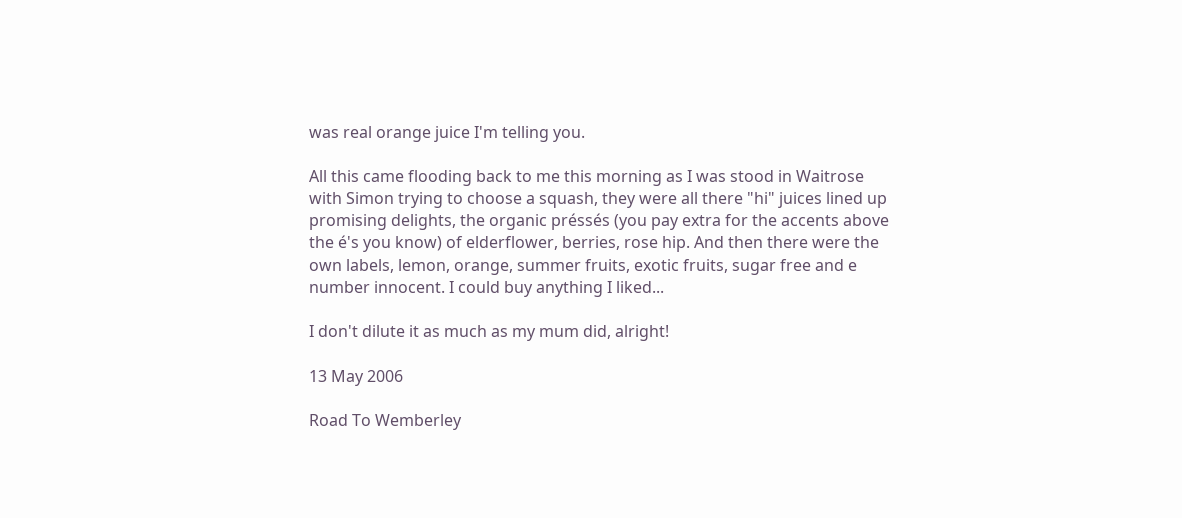was real orange juice I'm telling you.

All this came flooding back to me this morning as I was stood in Waitrose with Simon trying to choose a squash, they were all there "hi" juices lined up promising delights, the organic préssés (you pay extra for the accents above the é's you know) of elderflower, berries, rose hip. And then there were the own labels, lemon, orange, summer fruits, exotic fruits, sugar free and e number innocent. I could buy anything I liked...

I don't dilute it as much as my mum did, alright!

13 May 2006

Road To Wemberley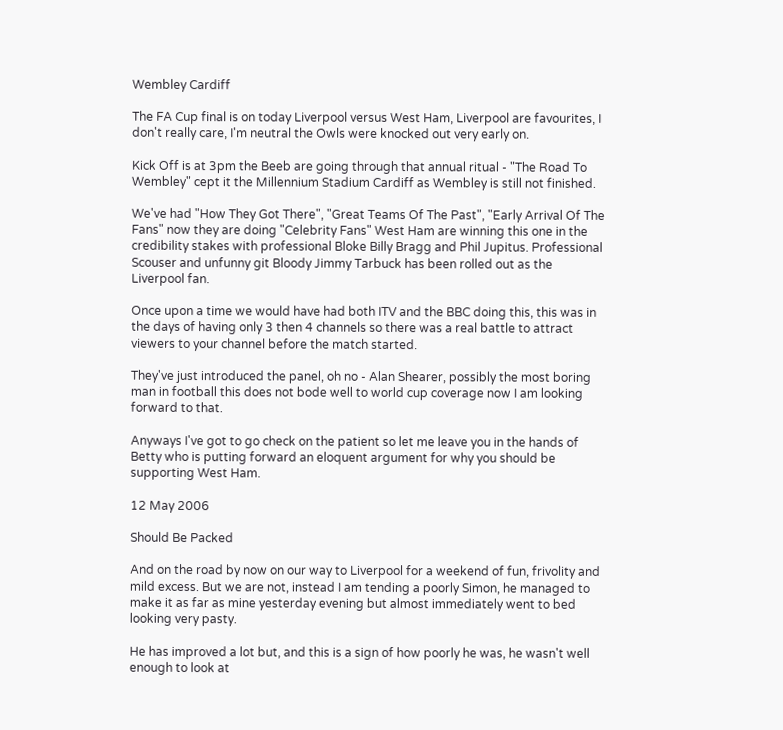Wembley Cardiff

The FA Cup final is on today Liverpool versus West Ham, Liverpool are favourites, I don't really care, I'm neutral the Owls were knocked out very early on.

Kick Off is at 3pm the Beeb are going through that annual ritual - "The Road To Wembley" cept it the Millennium Stadium Cardiff as Wembley is still not finished.

We've had "How They Got There", "Great Teams Of The Past", "Early Arrival Of The Fans" now they are doing "Celebrity Fans" West Ham are winning this one in the credibility stakes with professional Bloke Billy Bragg and Phil Jupitus. Professional Scouser and unfunny git Bloody Jimmy Tarbuck has been rolled out as the Liverpool fan.

Once upon a time we would have had both ITV and the BBC doing this, this was in the days of having only 3 then 4 channels so there was a real battle to attract viewers to your channel before the match started.

They've just introduced the panel, oh no - Alan Shearer, possibly the most boring man in football this does not bode well to world cup coverage now I am looking forward to that.

Anyways I've got to go check on the patient so let me leave you in the hands of Betty who is putting forward an eloquent argument for why you should be supporting West Ham.

12 May 2006

Should Be Packed

And on the road by now on our way to Liverpool for a weekend of fun, frivolity and mild excess. But we are not, instead I am tending a poorly Simon, he managed to make it as far as mine yesterday evening but almost immediately went to bed looking very pasty.

He has improved a lot but, and this is a sign of how poorly he was, he wasn't well enough to look at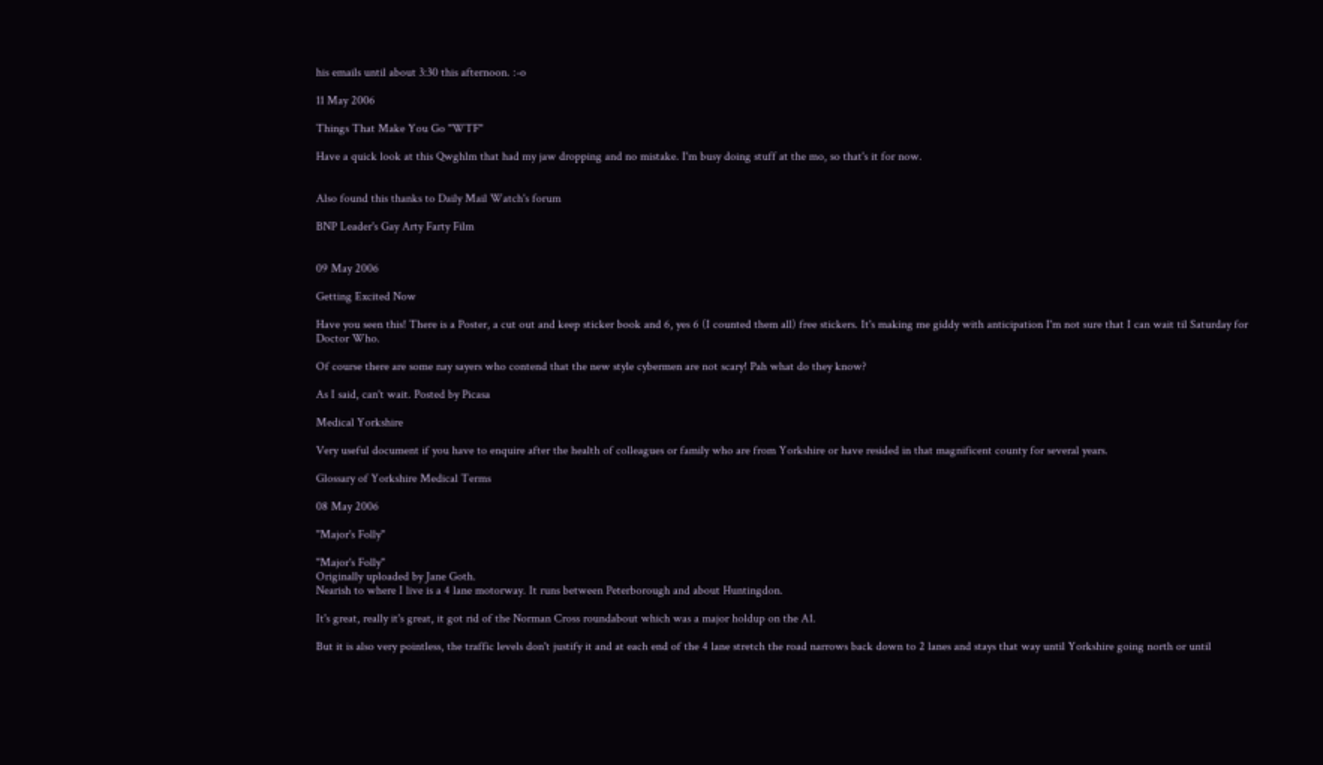his emails until about 3:30 this afternoon. :-o

11 May 2006

Things That Make You Go "WTF"

Have a quick look at this Qwghlm that had my jaw dropping and no mistake. I'm busy doing stuff at the mo, so that's it for now.


Also found this thanks to Daily Mail Watch's forum

BNP Leader's Gay Arty Farty Film


09 May 2006

Getting Excited Now

Have you seen this! There is a Poster, a cut out and keep sticker book and 6, yes 6 (I counted them all) free stickers. It's making me giddy with anticipation I'm not sure that I can wait til Saturday for Doctor Who.

Of course there are some nay sayers who contend that the new style cybermen are not scary! Pah what do they know?

As I said, can't wait. Posted by Picasa

Medical Yorkshire

Very useful document if you have to enquire after the health of colleagues or family who are from Yorkshire or have resided in that magnificent county for several years.

Glossary of Yorkshire Medical Terms

08 May 2006

"Major's Folly"

"Major's Folly"
Originally uploaded by Jane Goth.
Nearish to where I live is a 4 lane motorway. It runs between Peterborough and about Huntingdon.

It's great, really it's great, it got rid of the Norman Cross roundabout which was a major holdup on the A1.

But it is also very pointless, the traffic levels don't justify it and at each end of the 4 lane stretch the road narrows back down to 2 lanes and stays that way until Yorkshire going north or until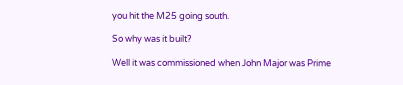you hit the M25 going south.

So why was it built?

Well it was commissioned when John Major was Prime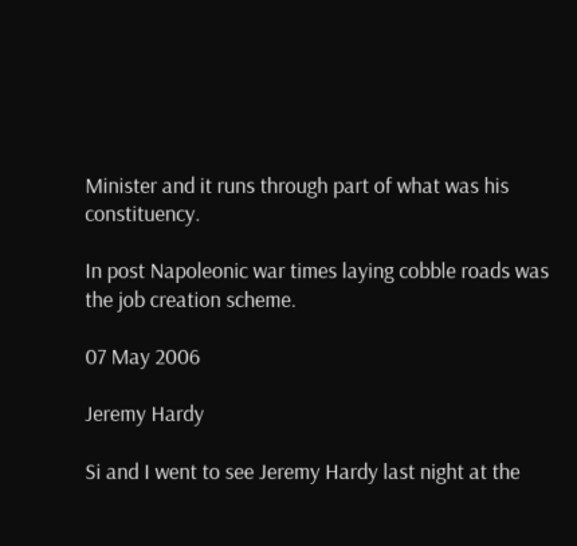Minister and it runs through part of what was his constituency.

In post Napoleonic war times laying cobble roads was the job creation scheme.

07 May 2006

Jeremy Hardy

Si and I went to see Jeremy Hardy last night at the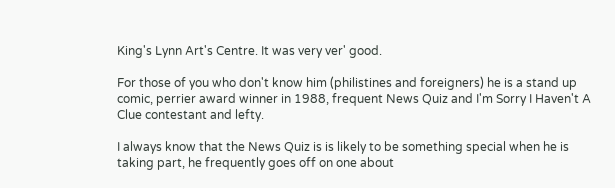King's Lynn Art's Centre. It was very ver' good.

For those of you who don't know him (philistines and foreigners) he is a stand up comic, perrier award winner in 1988, frequent News Quiz and I'm Sorry I Haven't A Clue contestant and lefty.

I always know that the News Quiz is is likely to be something special when he is taking part, he frequently goes off on one about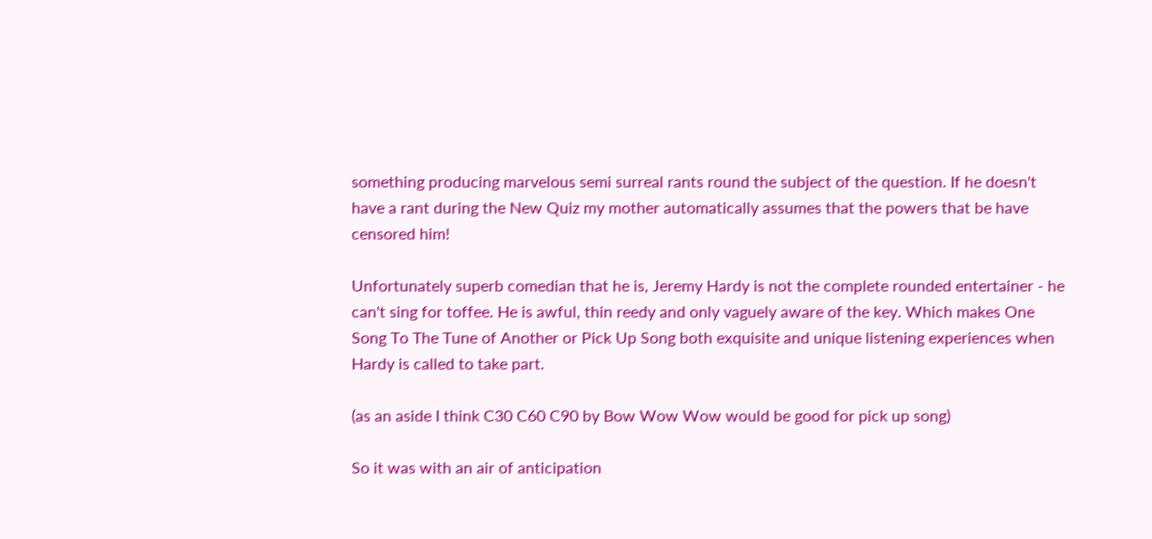something producing marvelous semi surreal rants round the subject of the question. If he doesn't have a rant during the New Quiz my mother automatically assumes that the powers that be have censored him!

Unfortunately superb comedian that he is, Jeremy Hardy is not the complete rounded entertainer - he can't sing for toffee. He is awful, thin reedy and only vaguely aware of the key. Which makes One Song To The Tune of Another or Pick Up Song both exquisite and unique listening experiences when Hardy is called to take part.

(as an aside I think C30 C60 C90 by Bow Wow Wow would be good for pick up song)

So it was with an air of anticipation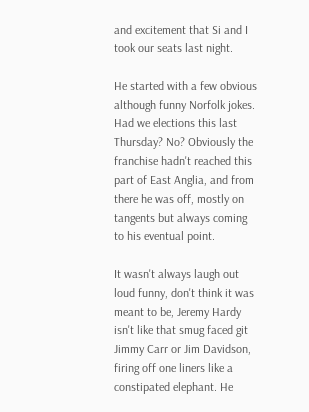and excitement that Si and I took our seats last night.

He started with a few obvious although funny Norfolk jokes. Had we elections this last Thursday? No? Obviously the franchise hadn't reached this part of East Anglia, and from there he was off, mostly on tangents but always coming to his eventual point.

It wasn't always laugh out loud funny, don't think it was meant to be, Jeremy Hardy isn't like that smug faced git Jimmy Carr or Jim Davidson, firing off one liners like a constipated elephant. He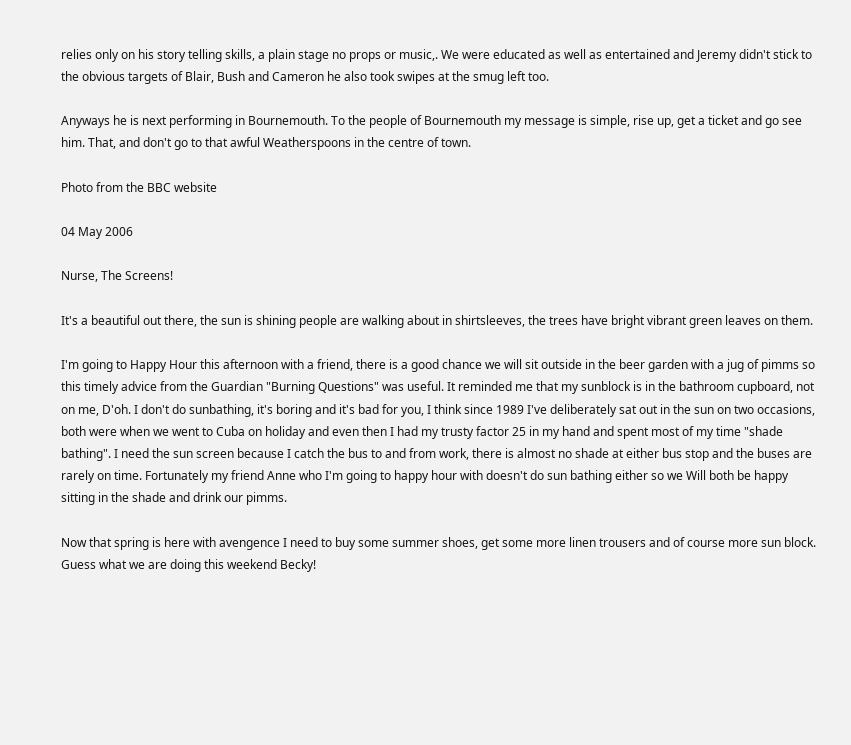relies only on his story telling skills, a plain stage no props or music,. We were educated as well as entertained and Jeremy didn't stick to the obvious targets of Blair, Bush and Cameron he also took swipes at the smug left too.

Anyways he is next performing in Bournemouth. To the people of Bournemouth my message is simple, rise up, get a ticket and go see him. That, and don't go to that awful Weatherspoons in the centre of town.

Photo from the BBC website

04 May 2006

Nurse, The Screens!

It's a beautiful out there, the sun is shining people are walking about in shirtsleeves, the trees have bright vibrant green leaves on them.

I'm going to Happy Hour this afternoon with a friend, there is a good chance we will sit outside in the beer garden with a jug of pimms so this timely advice from the Guardian "Burning Questions" was useful. It reminded me that my sunblock is in the bathroom cupboard, not on me, D'oh. I don't do sunbathing, it's boring and it's bad for you, I think since 1989 I've deliberately sat out in the sun on two occasions, both were when we went to Cuba on holiday and even then I had my trusty factor 25 in my hand and spent most of my time "shade bathing". I need the sun screen because I catch the bus to and from work, there is almost no shade at either bus stop and the buses are rarely on time. Fortunately my friend Anne who I'm going to happy hour with doesn't do sun bathing either so we Will both be happy sitting in the shade and drink our pimms.

Now that spring is here with avengence I need to buy some summer shoes, get some more linen trousers and of course more sun block. Guess what we are doing this weekend Becky!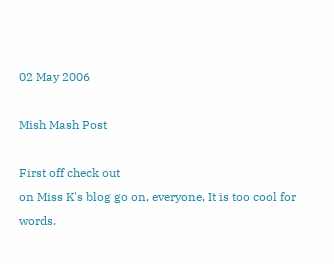02 May 2006

Mish Mash Post

First off check out
on Miss K's blog go on, everyone, It is too cool for words.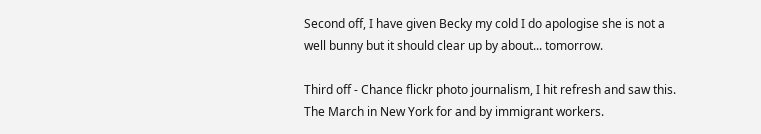Second off, I have given Becky my cold I do apologise she is not a well bunny but it should clear up by about... tomorrow.

Third off - Chance flickr photo journalism, I hit refresh and saw this. The March in New York for and by immigrant workers.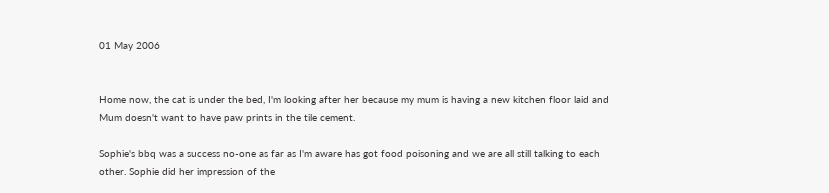01 May 2006


Home now, the cat is under the bed, I'm looking after her because my mum is having a new kitchen floor laid and Mum doesn't want to have paw prints in the tile cement.

Sophie's bbq was a success no-one as far as I'm aware has got food poisoning and we are all still talking to each other. Sophie did her impression of the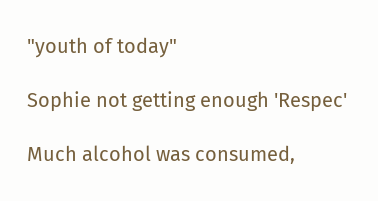"youth of today"

Sophie not getting enough 'Respec'

Much alcohol was consumed,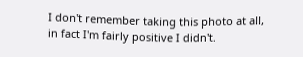I don't remember taking this photo at all, in fact I'm fairly positive I didn't.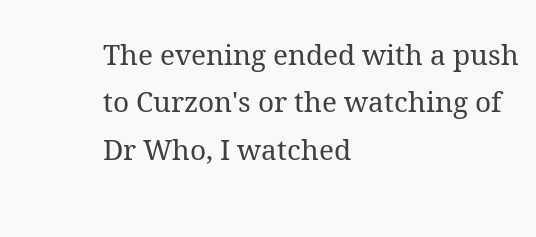The evening ended with a push to Curzon's or the watching of Dr Who, I watched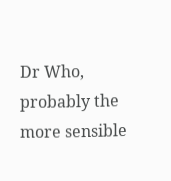Dr Who, probably the more sensible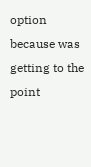option because was getting to the point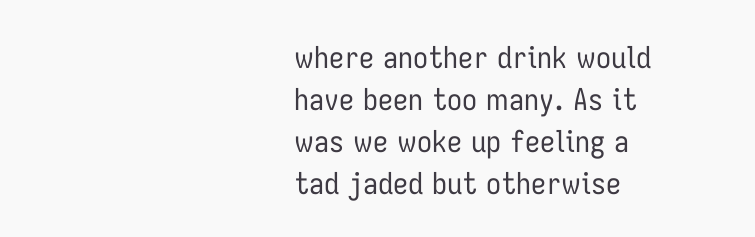where another drink would have been too many. As it was we woke up feeling a tad jaded but otherwise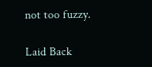not too fuzzy.

Laid Back